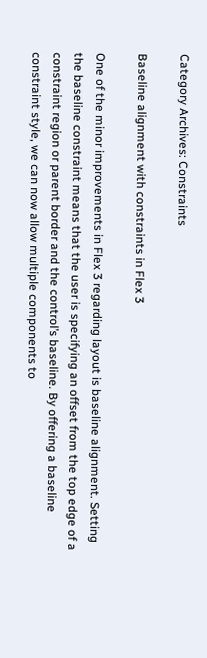Category Archives: Constraints

Baseline alignment with constraints in Flex 3

One of the minor improvements in Flex 3 regarding layout is baseline alignment. Setting the baseline constraint means that the user is specifying an offset from the top edge of a constraint region or parent border and the control’s baseline. By offering a baseline constraint style, we can now allow multiple components to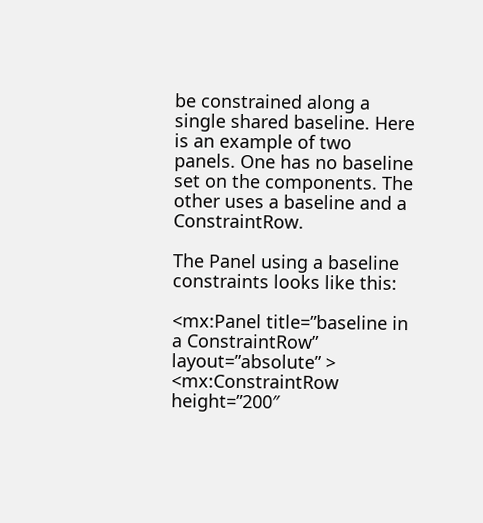be constrained along a single shared baseline. Here is an example of two panels. One has no baseline set on the components. The other uses a baseline and a ConstraintRow.

The Panel using a baseline constraints looks like this:

<mx:Panel title=”baseline in a ConstraintRow” layout=”absolute” >
<mx:ConstraintRow height=”200″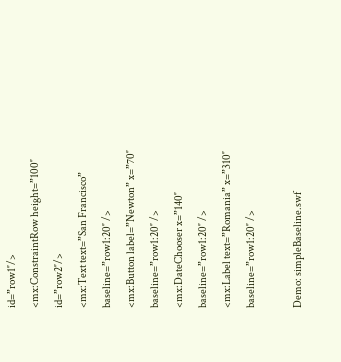id=”row1″/>
<mx:ConstraintRow height=”100″ id=”row2″/>
<mx:Text text=”San Francisco” baseline=”row1:20″ />
<mx:Button label=”Newton” x=”70″ baseline=”row1:20″ />
<mx:DateChooser x=”140″ baseline=”row1:20″ />
<mx:Label text=”Romania” x=”310″ baseline=”row1:20″ />

Demo: simpleBaseline.swf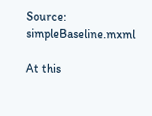Source: simpleBaseline.mxml

At this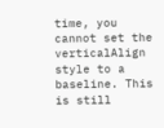time, you cannot set the verticalAlign style to a baseline. This is still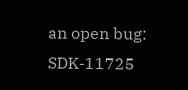an open bug: SDK-11725